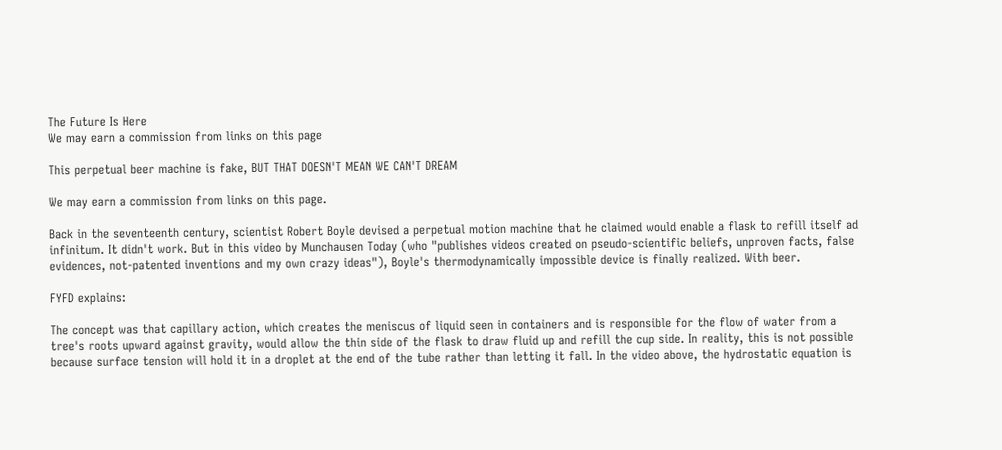The Future Is Here
We may earn a commission from links on this page

This perpetual beer machine is fake, BUT THAT DOESN'T MEAN WE CAN'T DREAM

We may earn a commission from links on this page.

Back in the seventeenth century, scientist Robert Boyle devised a perpetual motion machine that he claimed would enable a flask to refill itself ad infinitum. It didn't work. But in this video by Munchausen Today (who "publishes videos created on pseudo-scientific beliefs, unproven facts, false evidences, not-patented inventions and my own crazy ideas"), Boyle's thermodynamically impossible device is finally realized. With beer.

FYFD explains:

The concept was that capillary action, which creates the meniscus of liquid seen in containers and is responsible for the flow of water from a tree's roots upward against gravity, would allow the thin side of the flask to draw fluid up and refill the cup side. In reality, this is not possible because surface tension will hold it in a droplet at the end of the tube rather than letting it fall. In the video above, the hydrostatic equation is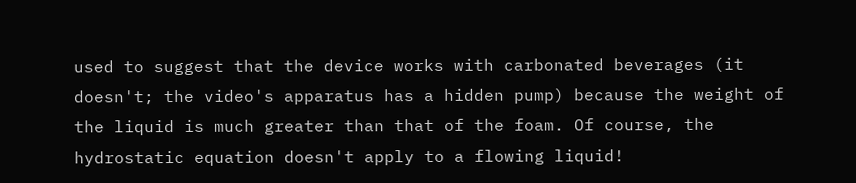used to suggest that the device works with carbonated beverages (it doesn't; the video's apparatus has a hidden pump) because the weight of the liquid is much greater than that of the foam. Of course, the hydrostatic equation doesn't apply to a flowing liquid!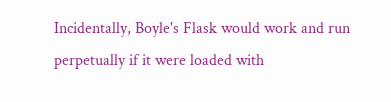Incidentally, Boyle's Flask would work and run perpetually if it were loaded with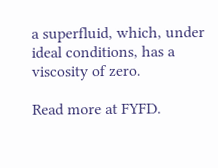a superfluid, which, under ideal conditions, has a viscosity of zero.

Read more at FYFD.